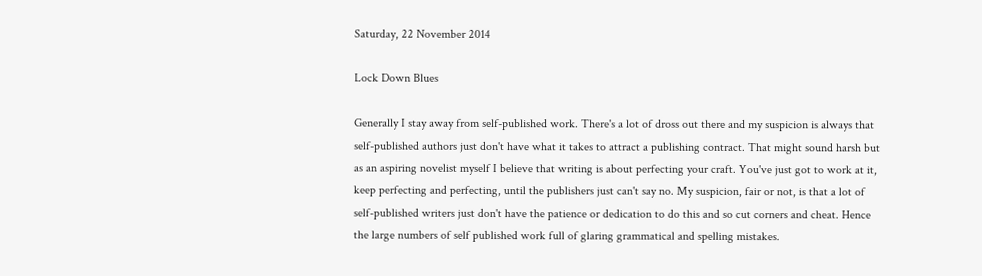Saturday, 22 November 2014

Lock Down Blues

Generally I stay away from self-published work. There's a lot of dross out there and my suspicion is always that self-published authors just don't have what it takes to attract a publishing contract. That might sound harsh but as an aspiring novelist myself I believe that writing is about perfecting your craft. You've just got to work at it, keep perfecting and perfecting, until the publishers just can't say no. My suspicion, fair or not, is that a lot of self-published writers just don't have the patience or dedication to do this and so cut corners and cheat. Hence the large numbers of self published work full of glaring grammatical and spelling mistakes.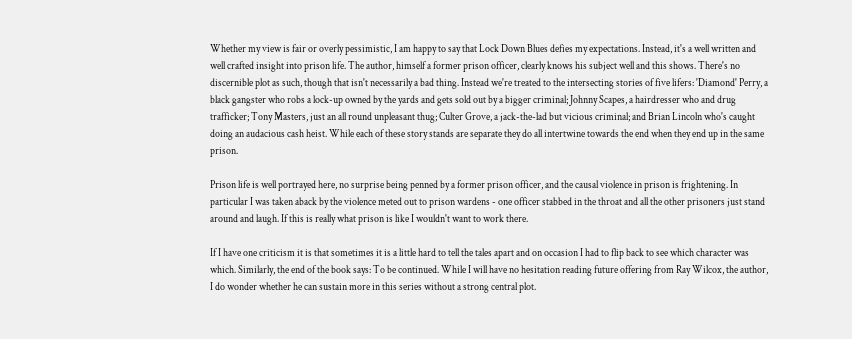Whether my view is fair or overly pessimistic, I am happy to say that Lock Down Blues defies my expectations. Instead, it's a well written and well crafted insight into prison life. The author, himself a former prison officer, clearly knows his subject well and this shows. There's no discernible plot as such, though that isn't necessarily a bad thing. Instead we're treated to the intersecting stories of five lifers: 'Diamond' Perry, a black gangster who robs a lock-up owned by the yards and gets sold out by a bigger criminal; Johnny Scapes, a hairdresser who and drug trafficker; Tony Masters, just an all round unpleasant thug; Culter Grove, a jack-the-lad but vicious criminal; and Brian Lincoln who's caught doing an audacious cash heist. While each of these story stands are separate they do all intertwine towards the end when they end up in the same prison.

Prison life is well portrayed here, no surprise being penned by a former prison officer, and the causal violence in prison is frightening. In particular I was taken aback by the violence meted out to prison wardens - one officer stabbed in the throat and all the other prisoners just stand around and laugh. If this is really what prison is like I wouldn't want to work there.

If I have one criticism it is that sometimes it is a little hard to tell the tales apart and on occasion I had to flip back to see which character was which. Similarly, the end of the book says: To be continued. While I will have no hesitation reading future offering from Ray Wilcox, the author, I do wonder whether he can sustain more in this series without a strong central plot.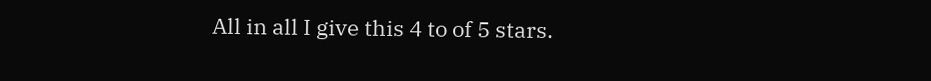All in all I give this 4 to of 5 stars.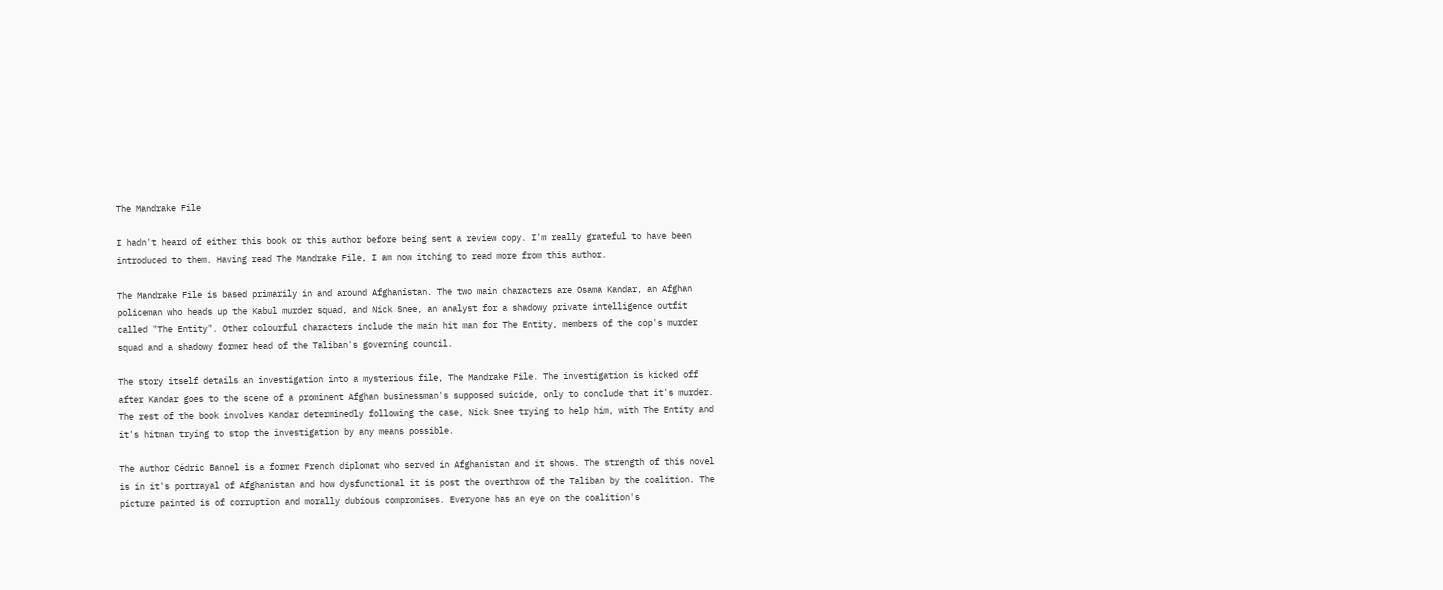The Mandrake File

I hadn't heard of either this book or this author before being sent a review copy. I'm really grateful to have been introduced to them. Having read The Mandrake File, I am now itching to read more from this author.

The Mandrake File is based primarily in and around Afghanistan. The two main characters are Osama Kandar, an Afghan policeman who heads up the Kabul murder squad, and Nick Snee, an analyst for a shadowy private intelligence outfit called "The Entity". Other colourful characters include the main hit man for The Entity, members of the cop's murder squad and a shadowy former head of the Taliban's governing council.

The story itself details an investigation into a mysterious file, The Mandrake File. The investigation is kicked off after Kandar goes to the scene of a prominent Afghan businessman's supposed suicide, only to conclude that it's murder. The rest of the book involves Kandar determinedly following the case, Nick Snee trying to help him, with The Entity and it's hitman trying to stop the investigation by any means possible.

The author Cédric Bannel is a former French diplomat who served in Afghanistan and it shows. The strength of this novel is in it's portrayal of Afghanistan and how dysfunctional it is post the overthrow of the Taliban by the coalition. The picture painted is of corruption and morally dubious compromises. Everyone has an eye on the coalition's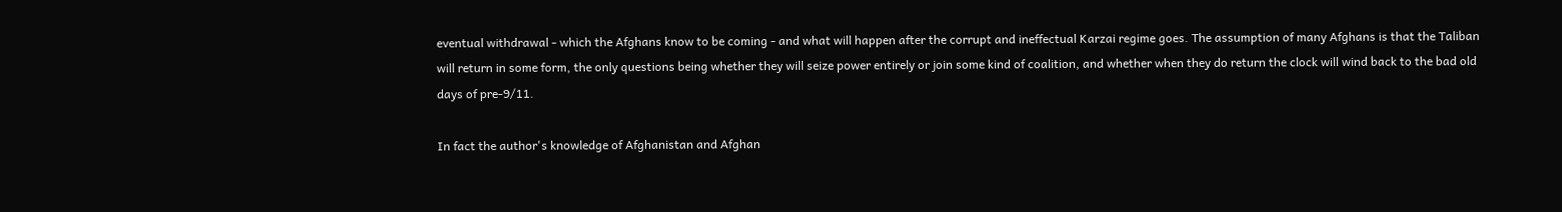eventual withdrawal - which the Afghans know to be coming - and what will happen after the corrupt and ineffectual Karzai regime goes. The assumption of many Afghans is that the Taliban will return in some form, the only questions being whether they will seize power entirely or join some kind of coalition, and whether when they do return the clock will wind back to the bad old days of pre-9/11.

In fact the author's knowledge of Afghanistan and Afghan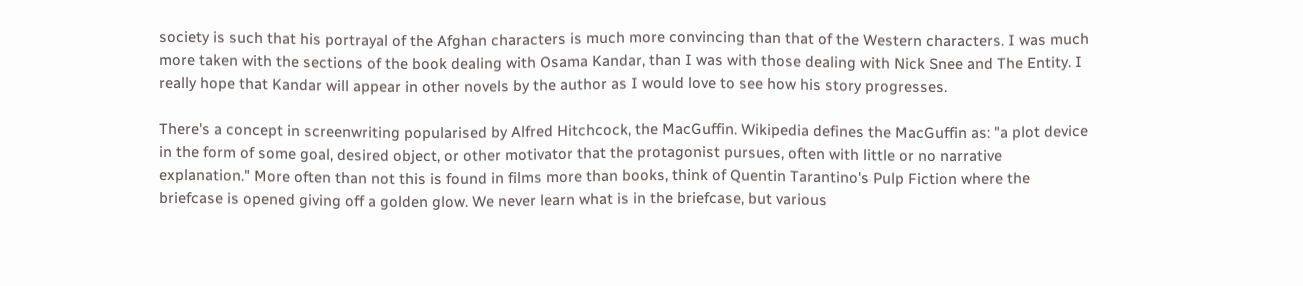society is such that his portrayal of the Afghan characters is much more convincing than that of the Western characters. I was much more taken with the sections of the book dealing with Osama Kandar, than I was with those dealing with Nick Snee and The Entity. I really hope that Kandar will appear in other novels by the author as I would love to see how his story progresses.

There's a concept in screenwriting popularised by Alfred Hitchcock, the MacGuffin. Wikipedia defines the MacGuffin as: "a plot device in the form of some goal, desired object, or other motivator that the protagonist pursues, often with little or no narrative explanation." More often than not this is found in films more than books, think of Quentin Tarantino's Pulp Fiction where the briefcase is opened giving off a golden glow. We never learn what is in the briefcase, but various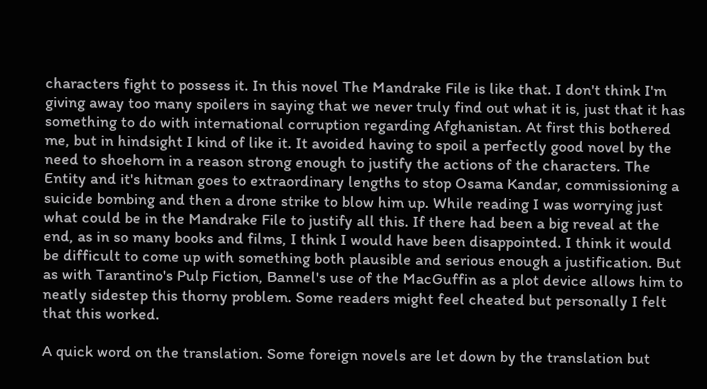characters fight to possess it. In this novel The Mandrake File is like that. I don't think I'm giving away too many spoilers in saying that we never truly find out what it is, just that it has something to do with international corruption regarding Afghanistan. At first this bothered me, but in hindsight I kind of like it. It avoided having to spoil a perfectly good novel by the need to shoehorn in a reason strong enough to justify the actions of the characters. The Entity and it's hitman goes to extraordinary lengths to stop Osama Kandar, commissioning a suicide bombing and then a drone strike to blow him up. While reading I was worrying just what could be in the Mandrake File to justify all this. If there had been a big reveal at the end, as in so many books and films, I think I would have been disappointed. I think it would be difficult to come up with something both plausible and serious enough a justification. But as with Tarantino's Pulp Fiction, Bannel's use of the MacGuffin as a plot device allows him to neatly sidestep this thorny problem. Some readers might feel cheated but personally I felt that this worked.

A quick word on the translation. Some foreign novels are let down by the translation but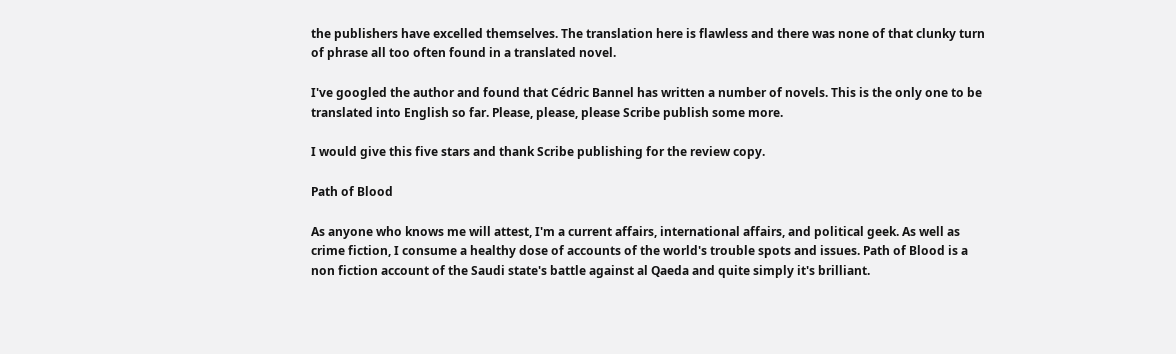the publishers have excelled themselves. The translation here is flawless and there was none of that clunky turn of phrase all too often found in a translated novel.

I've googled the author and found that Cédric Bannel has written a number of novels. This is the only one to be translated into English so far. Please, please, please Scribe publish some more.

I would give this five stars and thank Scribe publishing for the review copy.

Path of Blood

As anyone who knows me will attest, I'm a current affairs, international affairs, and political geek. As well as crime fiction, I consume a healthy dose of accounts of the world's trouble spots and issues. Path of Blood is a non fiction account of the Saudi state's battle against al Qaeda and quite simply it's brilliant.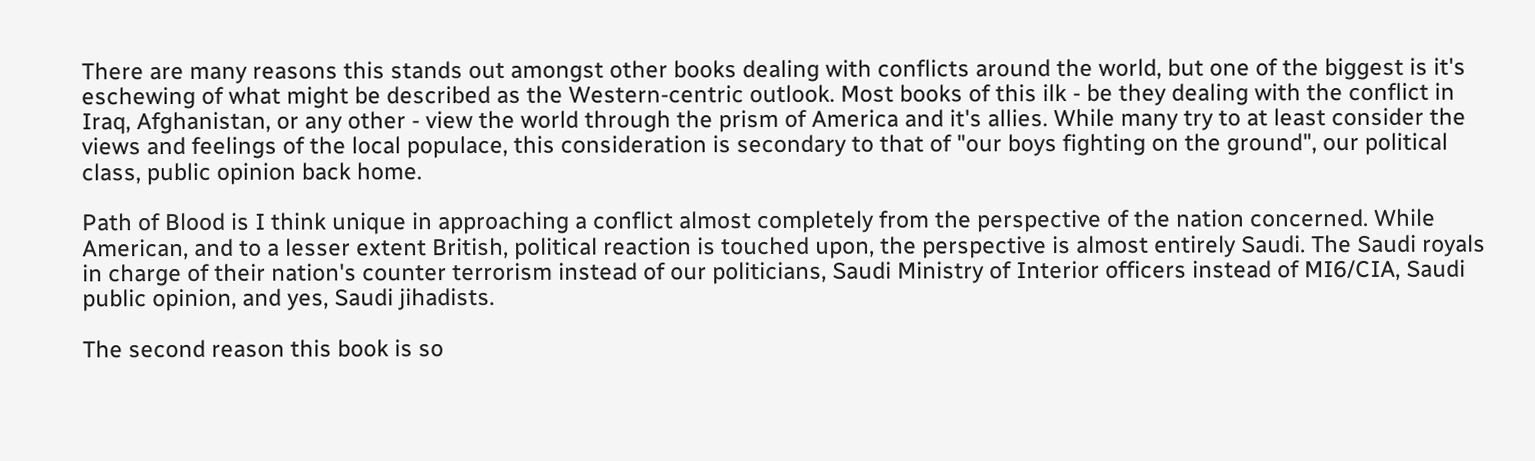There are many reasons this stands out amongst other books dealing with conflicts around the world, but one of the biggest is it's eschewing of what might be described as the Western-centric outlook. Most books of this ilk - be they dealing with the conflict in Iraq, Afghanistan, or any other - view the world through the prism of America and it's allies. While many try to at least consider the views and feelings of the local populace, this consideration is secondary to that of "our boys fighting on the ground", our political class, public opinion back home.

Path of Blood is I think unique in approaching a conflict almost completely from the perspective of the nation concerned. While American, and to a lesser extent British, political reaction is touched upon, the perspective is almost entirely Saudi. The Saudi royals in charge of their nation's counter terrorism instead of our politicians, Saudi Ministry of Interior officers instead of MI6/CIA, Saudi public opinion, and yes, Saudi jihadists.

The second reason this book is so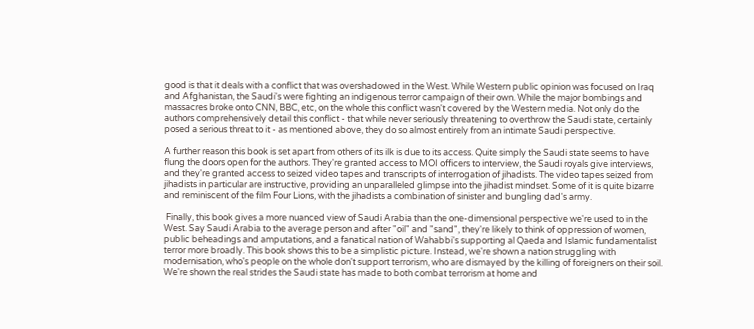good is that it deals with a conflict that was overshadowed in the West. While Western public opinion was focused on Iraq and Afghanistan, the Saudi's were fighting an indigenous terror campaign of their own. While the major bombings and massacres broke onto CNN, BBC, etc, on the whole this conflict wasn't covered by the Western media. Not only do the authors comprehensively detail this conflict - that while never seriously threatening to overthrow the Saudi state, certainly posed a serious threat to it - as mentioned above, they do so almost entirely from an intimate Saudi perspective.

A further reason this book is set apart from others of its ilk is due to its access. Quite simply the Saudi state seems to have flung the doors open for the authors. They're granted access to MOI officers to interview, the Saudi royals give interviews, and they're granted access to seized video tapes and transcripts of interrogation of jihadists. The video tapes seized from jihadists in particular are instructive, providing an unparalleled glimpse into the jihadist mindset. Some of it is quite bizarre and reminiscent of the film Four Lions, with the jihadists a combination of sinister and bungling dad's army.

 Finally, this book gives a more nuanced view of Saudi Arabia than the one-dimensional perspective we're used to in the West. Say Saudi Arabia to the average person and after "oil" and "sand", they're likely to think of oppression of women, public beheadings and amputations, and a fanatical nation of Wahabbi's supporting al Qaeda and Islamic fundamentalist terror more broadly. This book shows this to be a simplistic picture. Instead, we're shown a nation struggling with modernisation, who's people on the whole don't support terrorism, who are dismayed by the killing of foreigners on their soil. We're shown the real strides the Saudi state has made to both combat terrorism at home and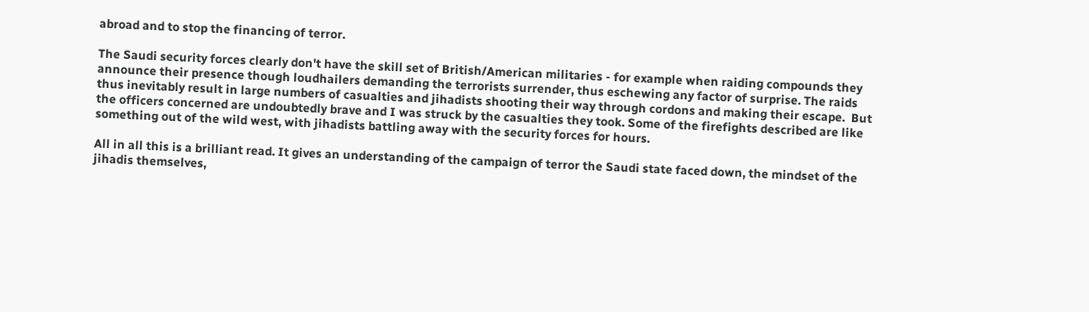abroad and to stop the financing of terror.

The Saudi security forces clearly don't have the skill set of British/American militaries - for example when raiding compounds they announce their presence though loudhailers demanding the terrorists surrender, thus eschewing any factor of surprise. The raids thus inevitably result in large numbers of casualties and jihadists shooting their way through cordons and making their escape.  But the officers concerned are undoubtedly brave and I was struck by the casualties they took. Some of the firefights described are like something out of the wild west, with jihadists battling away with the security forces for hours.

All in all this is a brilliant read. It gives an understanding of the campaign of terror the Saudi state faced down, the mindset of the jihadis themselves,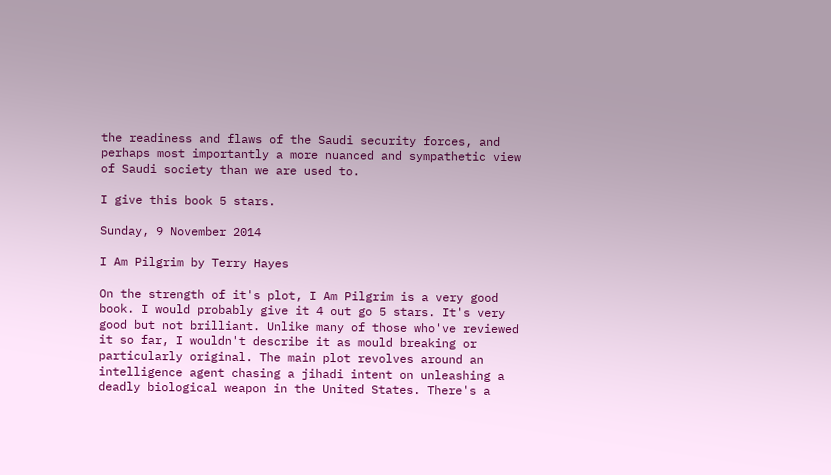the readiness and flaws of the Saudi security forces, and perhaps most importantly a more nuanced and sympathetic view of Saudi society than we are used to.

I give this book 5 stars.

Sunday, 9 November 2014

I Am Pilgrim by Terry Hayes

On the strength of it's plot, I Am Pilgrim is a very good book. I would probably give it 4 out go 5 stars. It's very good but not brilliant. Unlike many of those who've reviewed it so far, I wouldn't describe it as mould breaking or particularly original. The main plot revolves around an intelligence agent chasing a jihadi intent on unleashing a deadly biological weapon in the United States. There's a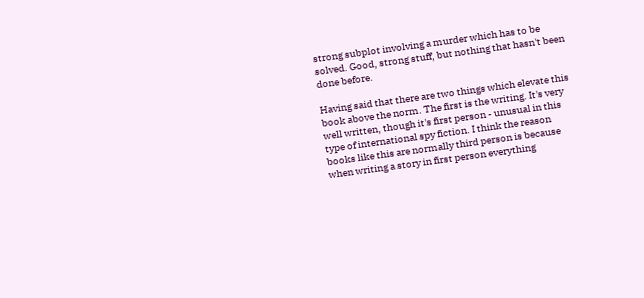strong subplot involving a murder which has to be solved. Good, strong stuff, but nothing that hasn't been done before.

Having said that there are two things which elevate this book above the norm. The first is the writing. It's very well written, though it's first person - unusual in this type of international spy fiction. I think the reason books like this are normally third person is because when writing a story in first person everything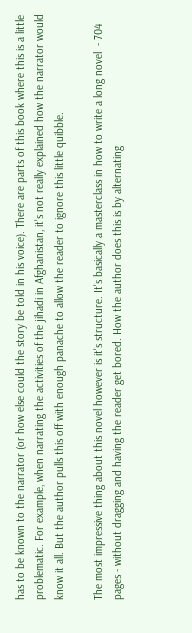has to be known to the narrator (or how else could the story be told in his voice). There are parts of this book where this is a little problematic. For example, when narrating the activities of the jihadi in Afghanistan, it's not really explained how the narrator would know it all. But the author pulls this off with enough panache to allow the reader to ignore this little quibble.

The most impressive thing about this novel however is it's structure. It's basically a masterclass in how to write a long novel  - 704 pages - without dragging and having the reader get bored. How the author does this is by alternating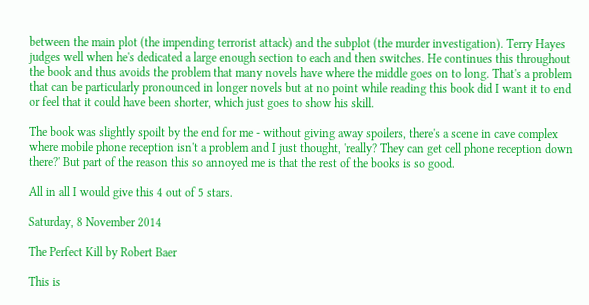between the main plot (the impending terrorist attack) and the subplot (the murder investigation). Terry Hayes judges well when he's dedicated a large enough section to each and then switches. He continues this throughout the book and thus avoids the problem that many novels have where the middle goes on to long. That's a problem that can be particularly pronounced in longer novels but at no point while reading this book did I want it to end or feel that it could have been shorter, which just goes to show his skill.

The book was slightly spoilt by the end for me - without giving away spoilers, there's a scene in cave complex where mobile phone reception isn't a problem and I just thought, 'really? They can get cell phone reception down there?' But part of the reason this so annoyed me is that the rest of the books is so good.

All in all I would give this 4 out of 5 stars.

Saturday, 8 November 2014

The Perfect Kill by Robert Baer

This is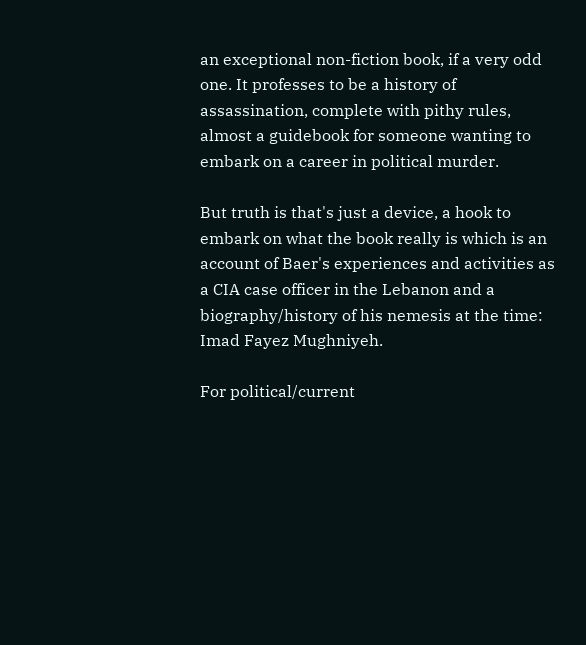an exceptional non-fiction book, if a very odd one. It professes to be a history of assassination, complete with pithy rules, almost a guidebook for someone wanting to embark on a career in political murder.

But truth is that's just a device, a hook to embark on what the book really is which is an account of Baer's experiences and activities as a CIA case officer in the Lebanon and a biography/history of his nemesis at the time: Imad Fayez Mughniyeh.

For political/current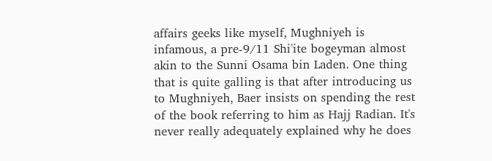affairs geeks like myself, Mughniyeh is infamous, a pre-9/11 Shi'ite bogeyman almost akin to the Sunni Osama bin Laden. One thing that is quite galling is that after introducing us to Mughniyeh, Baer insists on spending the rest of the book referring to him as Hajj Radian. It's never really adequately explained why he does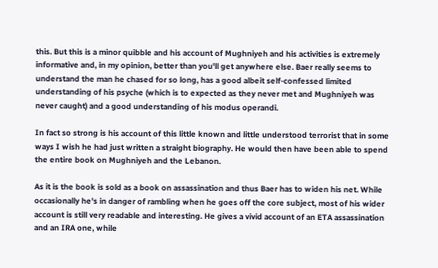this. But this is a minor quibble and his account of Mughniyeh and his activities is extremely informative and, in my opinion, better than you'll get anywhere else. Baer really seems to understand the man he chased for so long, has a good albeit self-confessed limited understanding of his psyche (which is to expected as they never met and Mughniyeh was never caught) and a good understanding of his modus operandi.

In fact so strong is his account of this little known and little understood terrorist that in some ways I wish he had just written a straight biography. He would then have been able to spend the entire book on Mughniyeh and the Lebanon.

As it is the book is sold as a book on assassination and thus Baer has to widen his net. While occasionally he's in danger of rambling when he goes off the core subject, most of his wider account is still very readable and interesting. He gives a vivid account of an ETA assassination and an IRA one, while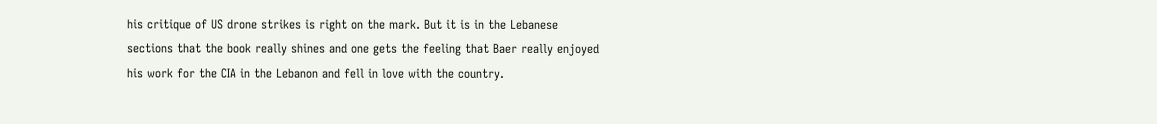his critique of US drone strikes is right on the mark. But it is in the Lebanese sections that the book really shines and one gets the feeling that Baer really enjoyed his work for the CIA in the Lebanon and fell in love with the country.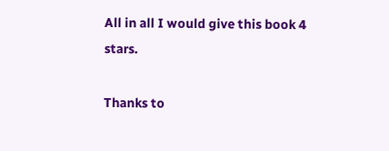All in all I would give this book 4 stars.

Thanks to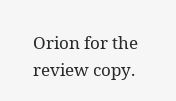Orion for the review copy.